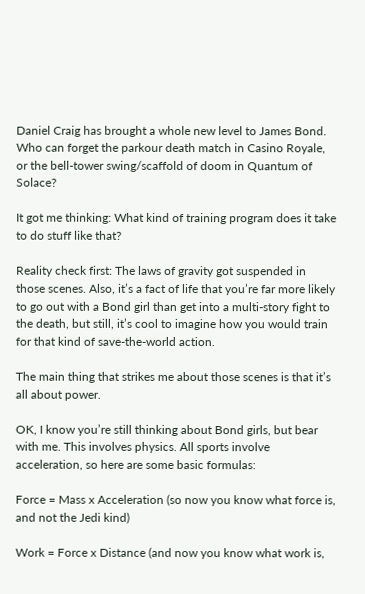Daniel Craig has brought a whole new level to James Bond. Who can forget the parkour death match in Casino Royale, or the bell-tower swing/scaffold of doom in Quantum of Solace?

It got me thinking: What kind of training program does it take to do stuff like that?

Reality check first: The laws of gravity got suspended in those scenes. Also, it’s a fact of life that you’re far more likely to go out with a Bond girl than get into a multi-story fight to the death, but still, it’s cool to imagine how you would train for that kind of save-the-world action.

The main thing that strikes me about those scenes is that it’s all about power.

OK, I know you’re still thinking about Bond girls, but bear with me. This involves physics. All sports involve acceleration, so here are some basic formulas:

Force = Mass x Acceleration (so now you know what force is, and not the Jedi kind)

Work = Force x Distance (and now you know what work is,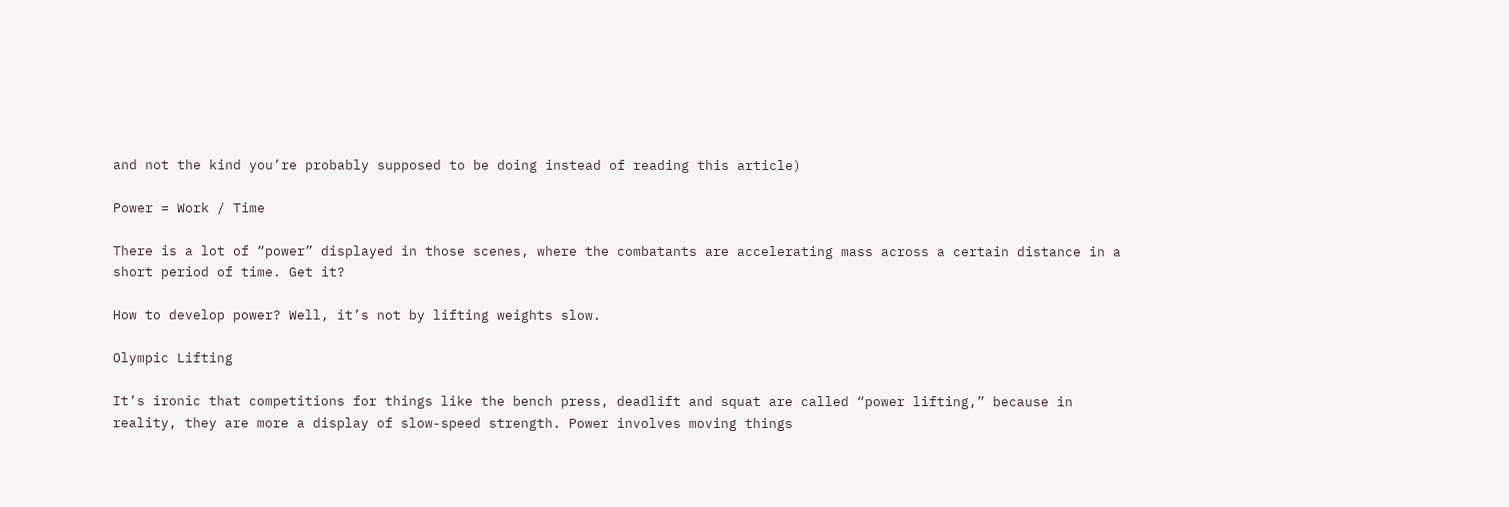and not the kind you’re probably supposed to be doing instead of reading this article)

Power = Work / Time

There is a lot of “power” displayed in those scenes, where the combatants are accelerating mass across a certain distance in a short period of time. Get it?

How to develop power? Well, it’s not by lifting weights slow.

Olympic Lifting

It’s ironic that competitions for things like the bench press, deadlift and squat are called “power lifting,” because in reality, they are more a display of slow-speed strength. Power involves moving things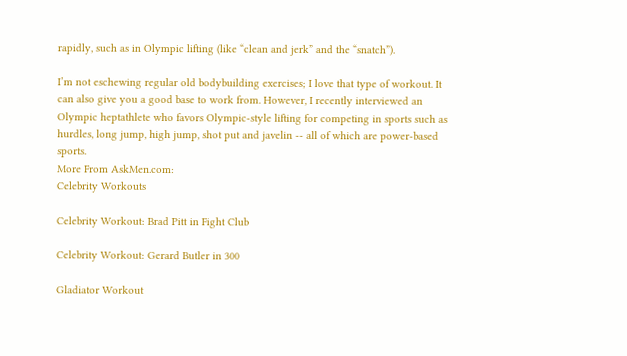rapidly, such as in Olympic lifting (like “clean and jerk” and the “snatch”).

I’m not eschewing regular old bodybuilding exercises; I love that type of workout. It can also give you a good base to work from. However, I recently interviewed an Olympic heptathlete who favors Olympic-style lifting for competing in sports such as hurdles, long jump, high jump, shot put and javelin -- all of which are power-based sports.
More From AskMen.com:
Celebrity Workouts

Celebrity Workout: Brad Pitt in Fight Club

Celebrity Workout: Gerard Butler in 300

Gladiator Workout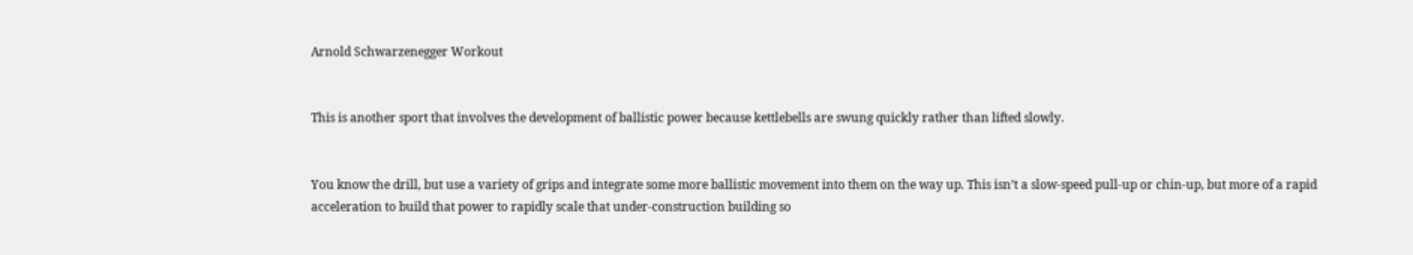Arnold Schwarzenegger Workout


This is another sport that involves the development of ballistic power because kettlebells are swung quickly rather than lifted slowly.


You know the drill, but use a variety of grips and integrate some more ballistic movement into them on the way up. This isn’t a slow-speed pull-up or chin-up, but more of a rapid acceleration to build that power to rapidly scale that under-construction building so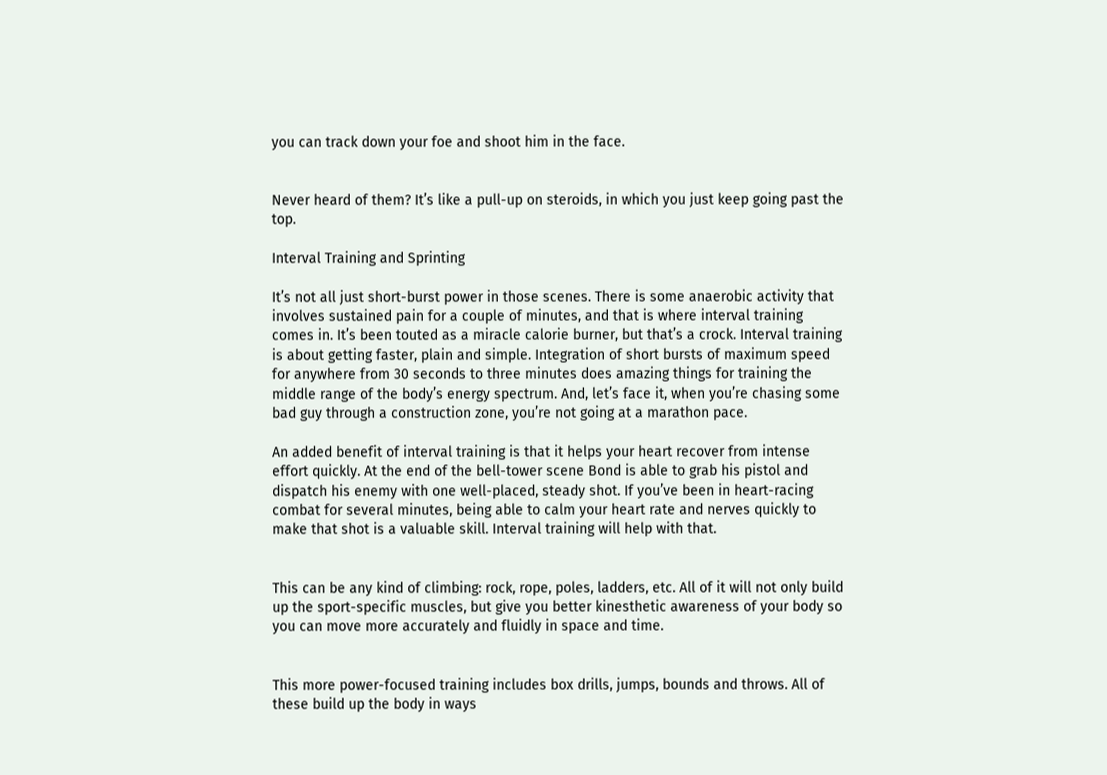you can track down your foe and shoot him in the face.


Never heard of them? It’s like a pull-up on steroids, in which you just keep going past the top.

Interval Training and Sprinting

It’s not all just short-burst power in those scenes. There is some anaerobic activity that involves sustained pain for a couple of minutes, and that is where interval training comes in. It’s been touted as a miracle calorie burner, but that’s a crock. Interval training is about getting faster, plain and simple. Integration of short bursts of maximum speed for anywhere from 30 seconds to three minutes does amazing things for training the middle range of the body’s energy spectrum. And, let’s face it, when you’re chasing some bad guy through a construction zone, you’re not going at a marathon pace.

An added benefit of interval training is that it helps your heart recover from intense effort quickly. At the end of the bell-tower scene Bond is able to grab his pistol and dispatch his enemy with one well-placed, steady shot. If you’ve been in heart-racing combat for several minutes, being able to calm your heart rate and nerves quickly to make that shot is a valuable skill. Interval training will help with that.


This can be any kind of climbing: rock, rope, poles, ladders, etc. All of it will not only build up the sport-specific muscles, but give you better kinesthetic awareness of your body so you can move more accurately and fluidly in space and time.


This more power-focused training includes box drills, jumps, bounds and throws. All of these build up the body in ways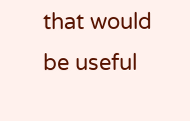that would be useful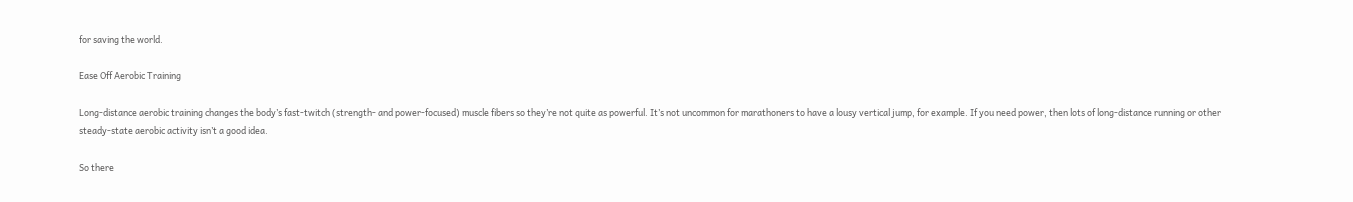for saving the world.

Ease Off Aerobic Training

Long-distance aerobic training changes the body’s fast-twitch (strength- and power-focused) muscle fibers so they’re not quite as powerful. It’s not uncommon for marathoners to have a lousy vertical jump, for example. If you need power, then lots of long-distance running or other steady-state aerobic activity isn’t a good idea.

So there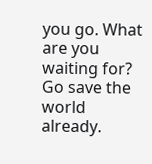you go. What are you waiting for? Go save the world already.